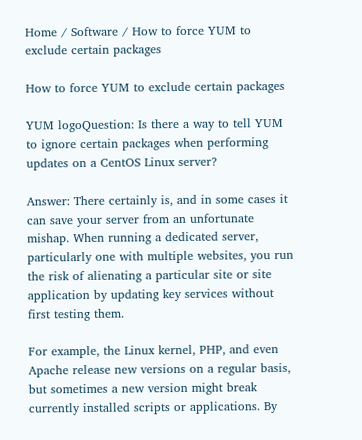Home / Software / How to force YUM to exclude certain packages

How to force YUM to exclude certain packages

YUM logoQuestion: Is there a way to tell YUM to ignore certain packages when performing updates on a CentOS Linux server?

Answer: There certainly is, and in some cases it can save your server from an unfortunate mishap. When running a dedicated server, particularly one with multiple websites, you run the risk of alienating a particular site or site application by updating key services without first testing them.

For example, the Linux kernel, PHP, and even Apache release new versions on a regular basis, but sometimes a new version might break currently installed scripts or applications. By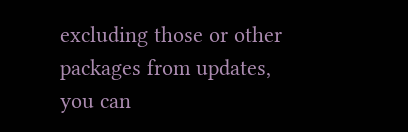excluding those or other packages from updates, you can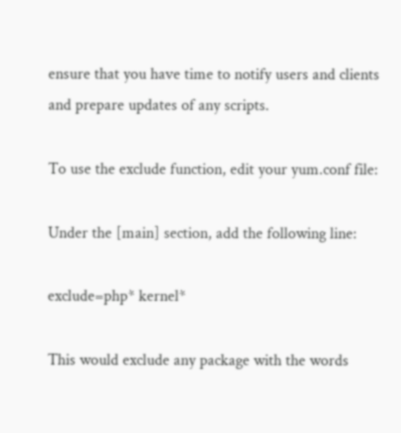ensure that you have time to notify users and clients and prepare updates of any scripts.

To use the exclude function, edit your yum.conf file:

Under the [main] section, add the following line:

exclude=php* kernel*

This would exclude any package with the words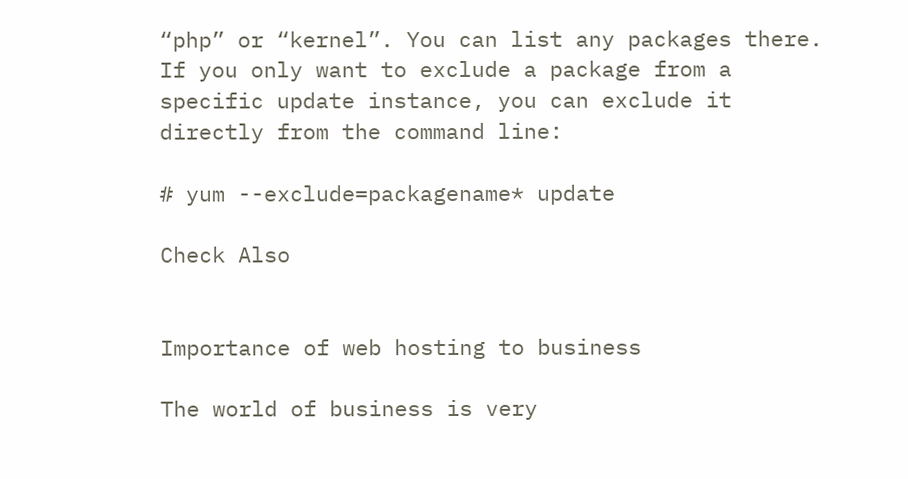“php” or “kernel”. You can list any packages there. If you only want to exclude a package from a specific update instance, you can exclude it directly from the command line:

# yum --exclude=packagename* update

Check Also


Importance of web hosting to business

The world of business is very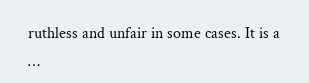ruthless and unfair in some cases. It is a …